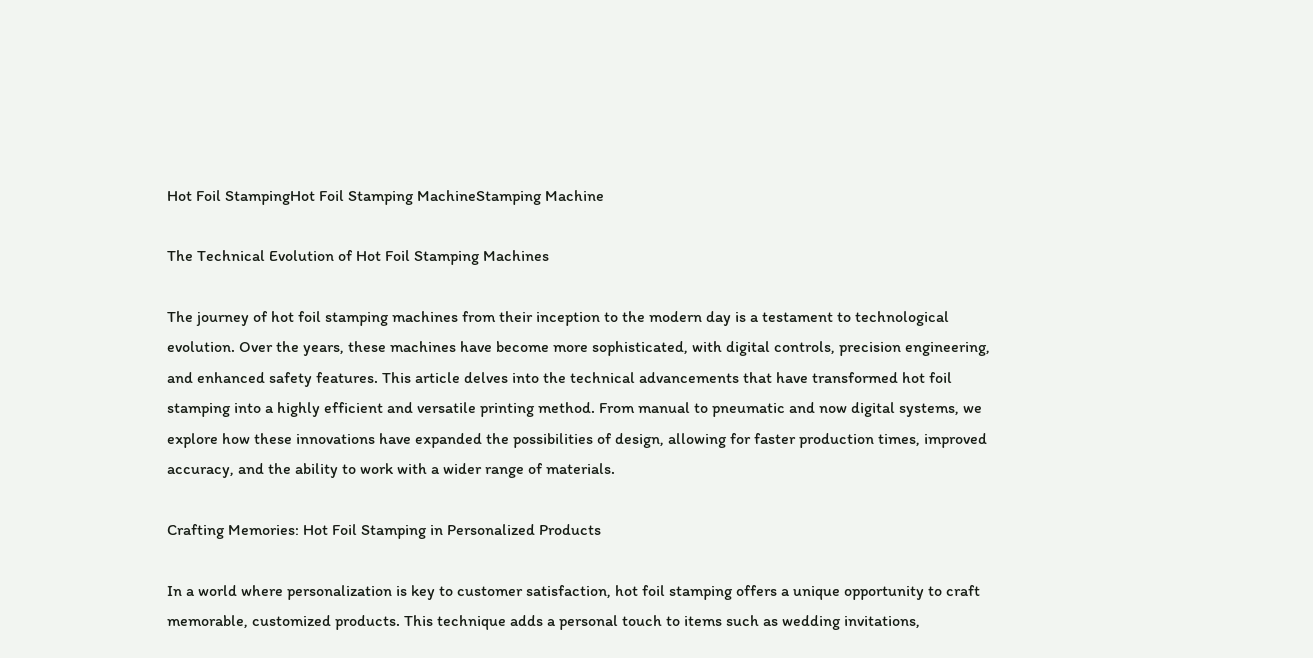Hot Foil StampingHot Foil Stamping MachineStamping Machine

The Technical Evolution of Hot Foil Stamping Machines

The journey of hot foil stamping machines from their inception to the modern day is a testament to technological evolution. Over the years, these machines have become more sophisticated, with digital controls, precision engineering, and enhanced safety features. This article delves into the technical advancements that have transformed hot foil stamping into a highly efficient and versatile printing method. From manual to pneumatic and now digital systems, we explore how these innovations have expanded the possibilities of design, allowing for faster production times, improved accuracy, and the ability to work with a wider range of materials.

Crafting Memories: Hot Foil Stamping in Personalized Products

In a world where personalization is key to customer satisfaction, hot foil stamping offers a unique opportunity to craft memorable, customized products. This technique adds a personal touch to items such as wedding invitations,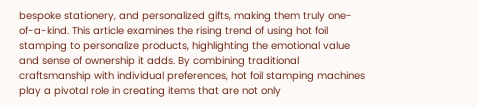bespoke stationery, and personalized gifts, making them truly one-of-a-kind. This article examines the rising trend of using hot foil stamping to personalize products, highlighting the emotional value and sense of ownership it adds. By combining traditional craftsmanship with individual preferences, hot foil stamping machines play a pivotal role in creating items that are not only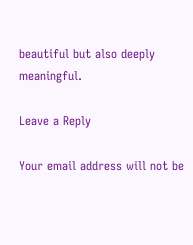beautiful but also deeply meaningful.

Leave a Reply

Your email address will not be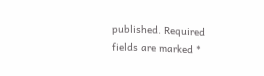published. Required fields are marked *